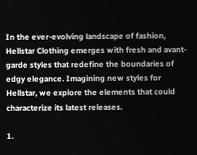In the ever-evolving landscape of fashion, Hellstar Clothing emerges with fresh and avant-garde styles that redefine the boundaries of edgy elegance. Imagining new styles for Hellstar, we explore the elements that could characterize its latest releases.

1.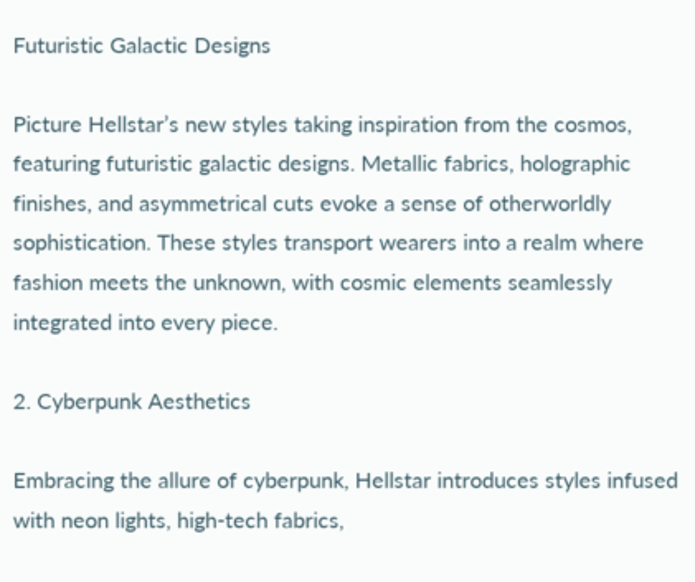Futuristic Galactic Designs

Picture Hellstar’s new styles taking inspiration from the cosmos, featuring futuristic galactic designs. Metallic fabrics, holographic finishes, and asymmetrical cuts evoke a sense of otherworldly sophistication. These styles transport wearers into a realm where fashion meets the unknown, with cosmic elements seamlessly integrated into every piece.

2. Cyberpunk Aesthetics

Embracing the allure of cyberpunk, Hellstar introduces styles infused with neon lights, high-tech fabrics,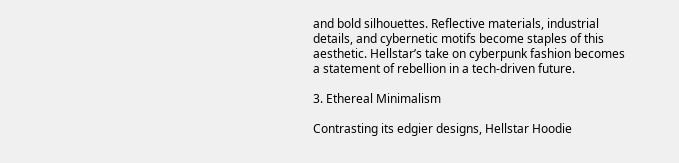and bold silhouettes. Reflective materials, industrial details, and cybernetic motifs become staples of this aesthetic. Hellstar’s take on cyberpunk fashion becomes a statement of rebellion in a tech-driven future.

3. Ethereal Minimalism

Contrasting its edgier designs, Hellstar Hoodie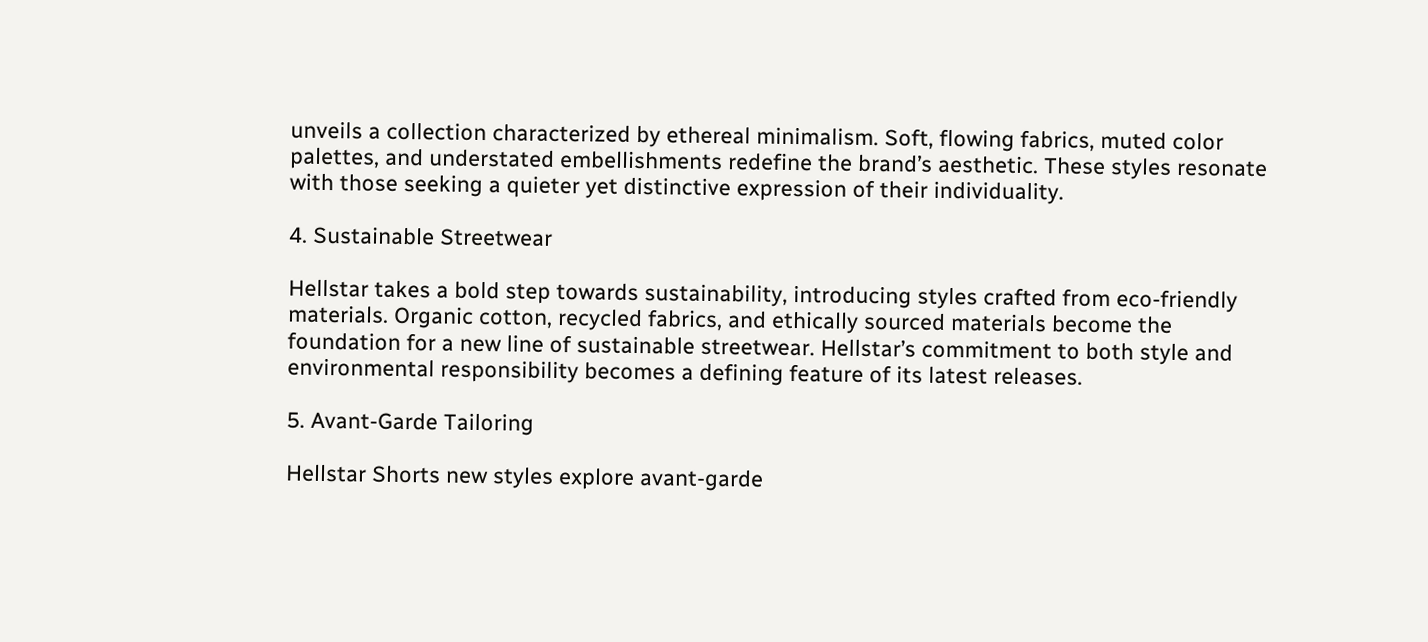unveils a collection characterized by ethereal minimalism. Soft, flowing fabrics, muted color palettes, and understated embellishments redefine the brand’s aesthetic. These styles resonate with those seeking a quieter yet distinctive expression of their individuality.

4. Sustainable Streetwear

Hellstar takes a bold step towards sustainability, introducing styles crafted from eco-friendly materials. Organic cotton, recycled fabrics, and ethically sourced materials become the foundation for a new line of sustainable streetwear. Hellstar’s commitment to both style and environmental responsibility becomes a defining feature of its latest releases.

5. Avant-Garde Tailoring

Hellstar Shorts new styles explore avant-garde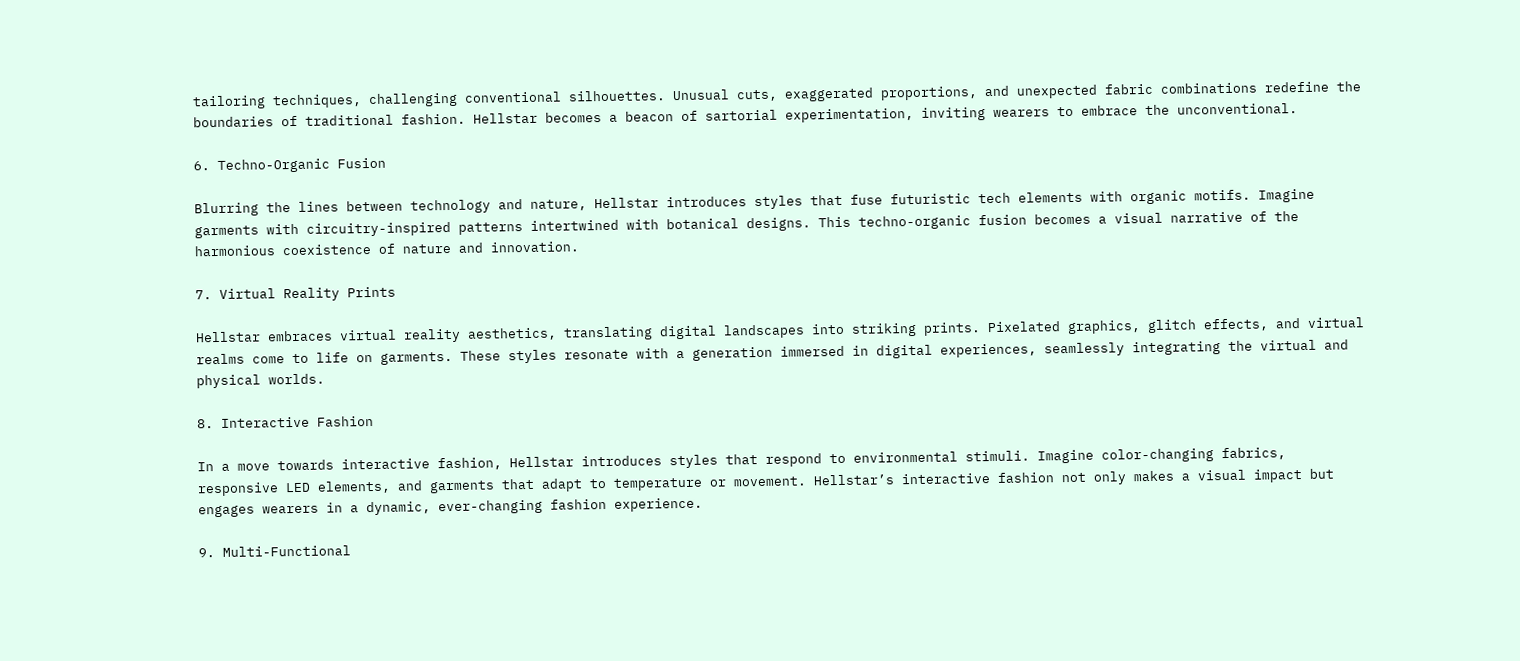tailoring techniques, challenging conventional silhouettes. Unusual cuts, exaggerated proportions, and unexpected fabric combinations redefine the boundaries of traditional fashion. Hellstar becomes a beacon of sartorial experimentation, inviting wearers to embrace the unconventional.

6. Techno-Organic Fusion

Blurring the lines between technology and nature, Hellstar introduces styles that fuse futuristic tech elements with organic motifs. Imagine garments with circuitry-inspired patterns intertwined with botanical designs. This techno-organic fusion becomes a visual narrative of the harmonious coexistence of nature and innovation.

7. Virtual Reality Prints

Hellstar embraces virtual reality aesthetics, translating digital landscapes into striking prints. Pixelated graphics, glitch effects, and virtual realms come to life on garments. These styles resonate with a generation immersed in digital experiences, seamlessly integrating the virtual and physical worlds.

8. Interactive Fashion

In a move towards interactive fashion, Hellstar introduces styles that respond to environmental stimuli. Imagine color-changing fabrics, responsive LED elements, and garments that adapt to temperature or movement. Hellstar’s interactive fashion not only makes a visual impact but engages wearers in a dynamic, ever-changing fashion experience.

9. Multi-Functional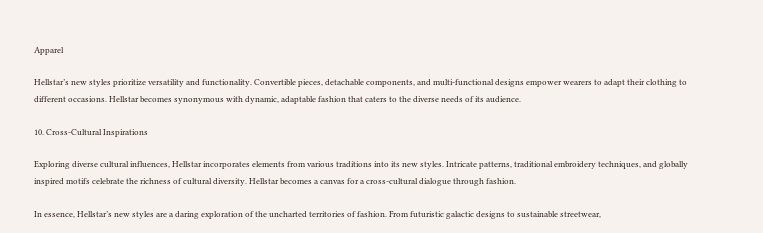Apparel

Hellstar’s new styles prioritize versatility and functionality. Convertible pieces, detachable components, and multi-functional designs empower wearers to adapt their clothing to different occasions. Hellstar becomes synonymous with dynamic, adaptable fashion that caters to the diverse needs of its audience.

10. Cross-Cultural Inspirations

Exploring diverse cultural influences, Hellstar incorporates elements from various traditions into its new styles. Intricate patterns, traditional embroidery techniques, and globally inspired motifs celebrate the richness of cultural diversity. Hellstar becomes a canvas for a cross-cultural dialogue through fashion.

In essence, Hellstar’s new styles are a daring exploration of the uncharted territories of fashion. From futuristic galactic designs to sustainable streetwear,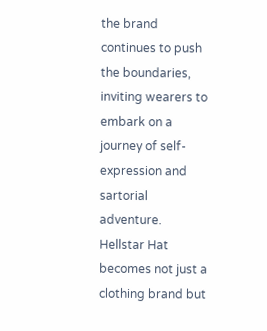the brand continues to push the boundaries, inviting wearers to embark on a journey of self-expression and sartorial adventure. Hellstar Hat becomes not just a clothing brand but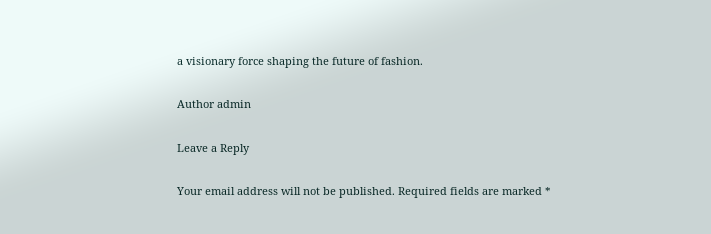a visionary force shaping the future of fashion.

Author admin

Leave a Reply

Your email address will not be published. Required fields are marked *